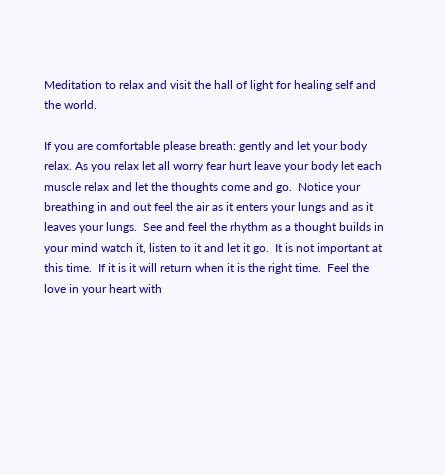Meditation to relax and visit the hall of light for healing self and the world.

If you are comfortable please breath: gently and let your body relax. As you relax let all worry fear hurt leave your body let each muscle relax and let the thoughts come and go.  Notice your breathing in and out feel the air as it enters your lungs and as it leaves your lungs.  See and feel the rhythm as a thought builds in your mind watch it, listen to it and let it go.  It is not important at this time.  If it is it will return when it is the right time.  Feel the love in your heart with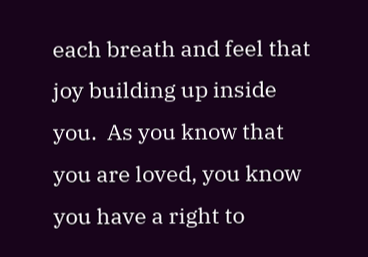each breath and feel that joy building up inside you.  As you know that you are loved, you know you have a right to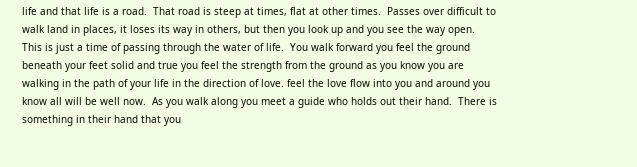life and that life is a road.  That road is steep at times, flat at other times.  Passes over difficult to walk land in places, it loses its way in others, but then you look up and you see the way open.   This is just a time of passing through the water of life.  You walk forward you feel the ground beneath your feet solid and true you feel the strength from the ground as you know you are walking in the path of your life in the direction of love. feel the love flow into you and around you know all will be well now.  As you walk along you meet a guide who holds out their hand.  There is something in their hand that you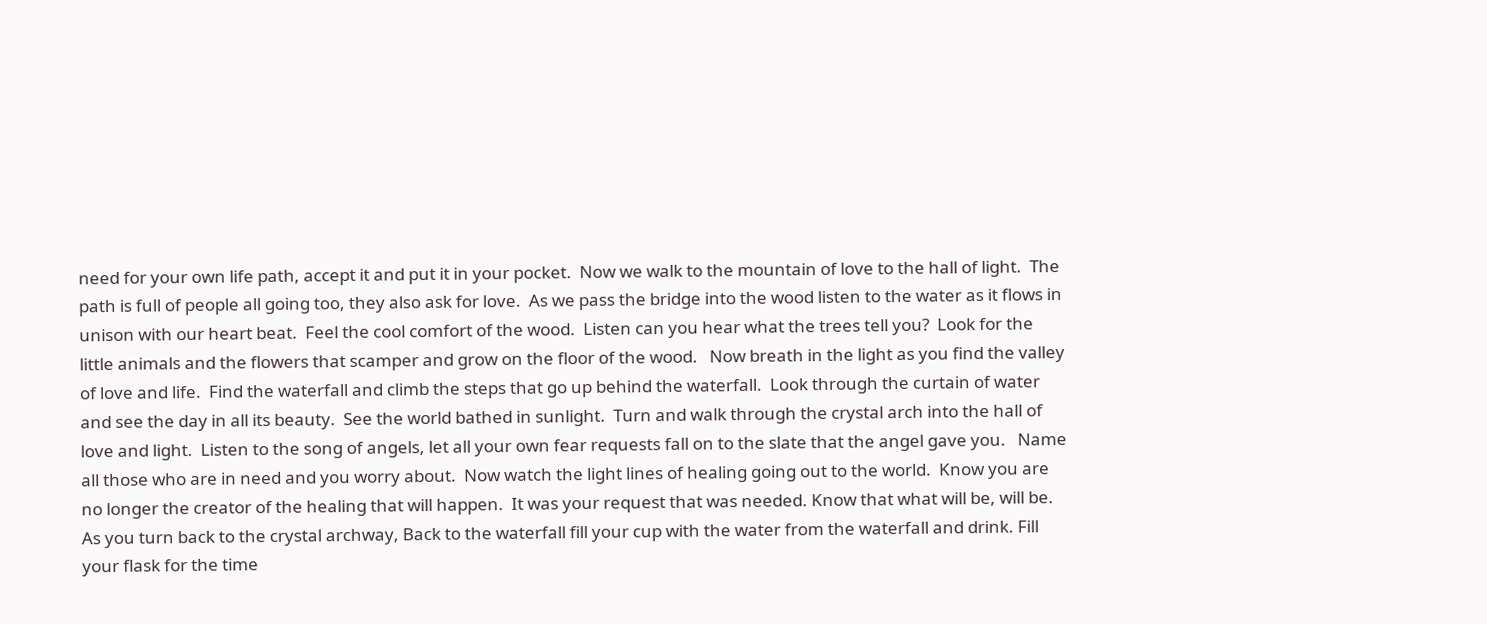need for your own life path, accept it and put it in your pocket.  Now we walk to the mountain of love to the hall of light.  The path is full of people all going too, they also ask for love.  As we pass the bridge into the wood listen to the water as it flows in unison with our heart beat.  Feel the cool comfort of the wood.  Listen can you hear what the trees tell you?  Look for the little animals and the flowers that scamper and grow on the floor of the wood.   Now breath in the light as you find the valley of love and life.  Find the waterfall and climb the steps that go up behind the waterfall.  Look through the curtain of water and see the day in all its beauty.  See the world bathed in sunlight.  Turn and walk through the crystal arch into the hall of love and light.  Listen to the song of angels, let all your own fear requests fall on to the slate that the angel gave you.   Name all those who are in need and you worry about.  Now watch the light lines of healing going out to the world.  Know you are no longer the creator of the healing that will happen.  It was your request that was needed. Know that what will be, will be.  As you turn back to the crystal archway, Back to the waterfall fill your cup with the water from the waterfall and drink. Fill your flask for the time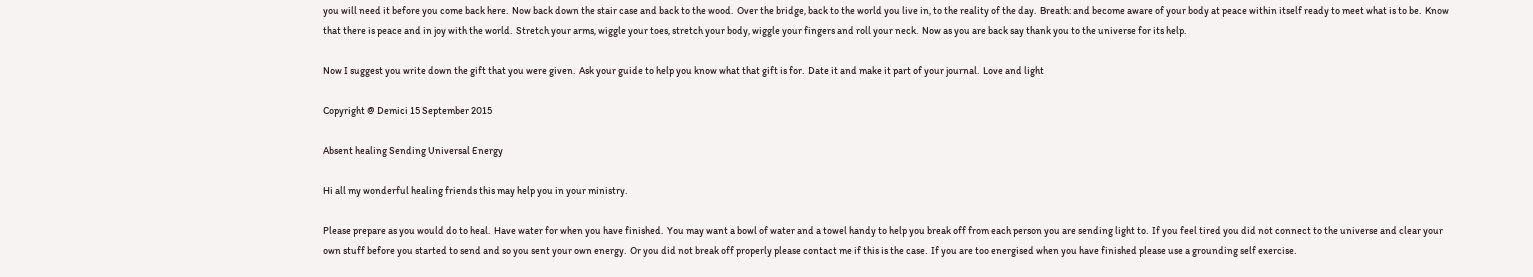you will need it before you come back here.  Now back down the stair case and back to the wood.  Over the bridge, back to the world you live in, to the reality of the day.  Breath: and become aware of your body at peace within itself ready to meet what is to be.  Know that there is peace and in joy with the world.  Stretch your arms, wiggle your toes, stretch your body, wiggle your fingers and roll your neck.  Now as you are back say thank you to the universe for its help.

Now I suggest you write down the gift that you were given.  Ask your guide to help you know what that gift is for.  Date it and make it part of your journal.  Love and light

Copyright @ Demici 15 September 2015

Absent healing Sending Universal Energy

Hi all my wonderful healing friends this may help you in your ministry.

Please prepare as you would do to heal.  Have water for when you have finished.  You may want a bowl of water and a towel handy to help you break off from each person you are sending light to.  If you feel tired you did not connect to the universe and clear your own stuff before you started to send and so you sent your own energy.  Or you did not break off properly please contact me if this is the case.  If you are too energised when you have finished please use a grounding self exercise.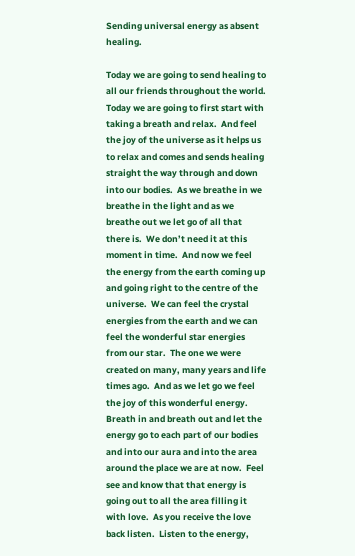Sending universal energy as absent healing.

Today we are going to send healing to all our friends throughout the world.  Today we are going to first start with taking a breath and relax.  And feel the joy of the universe as it helps us to relax and comes and sends healing straight the way through and down into our bodies.  As we breathe in we breathe in the light and as we breathe out we let go of all that there is.  We don’t need it at this moment in time.  And now we feel the energy from the earth coming up and going right to the centre of the universe.  We can feel the crystal energies from the earth and we can feel the wonderful star energies from our star.  The one we were created on many, many years and life times ago.  And as we let go we feel the joy of this wonderful energy.  Breath in and breath out and let the energy go to each part of our bodies and into our aura and into the area around the place we are at now.  Feel see and know that that energy is going out to all the area filling it with love.  As you receive the love back listen.  Listen to the energy,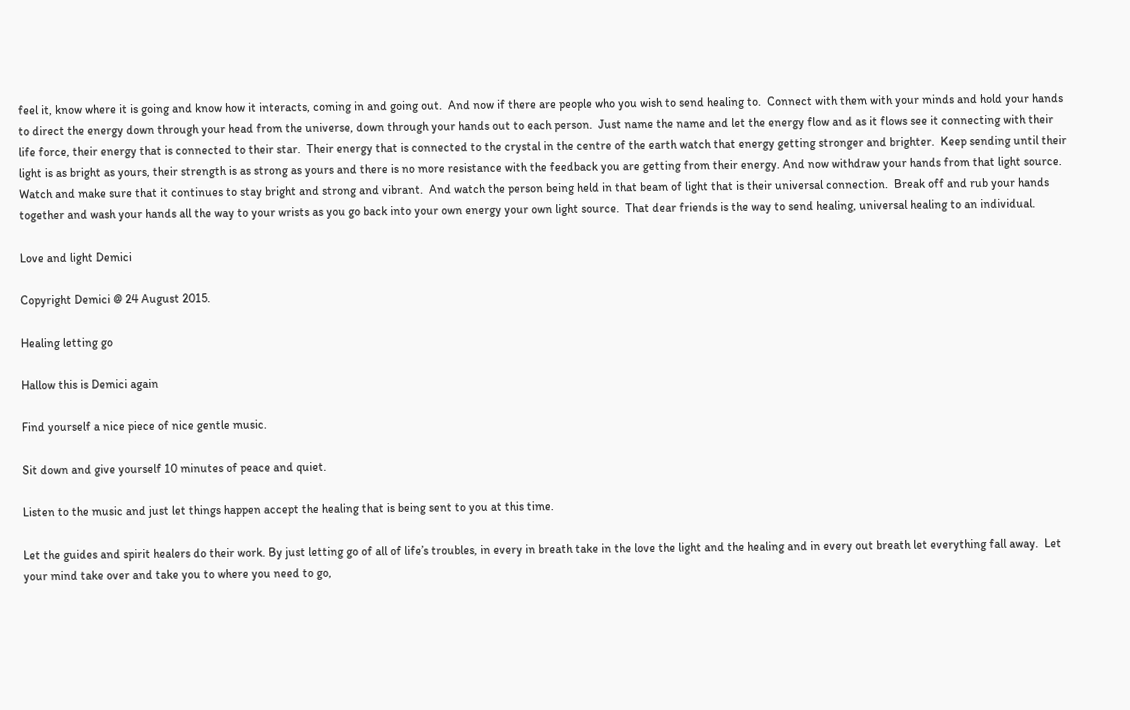feel it, know where it is going and know how it interacts, coming in and going out.  And now if there are people who you wish to send healing to.  Connect with them with your minds and hold your hands to direct the energy down through your head from the universe, down through your hands out to each person.  Just name the name and let the energy flow and as it flows see it connecting with their life force, their energy that is connected to their star.  Their energy that is connected to the crystal in the centre of the earth watch that energy getting stronger and brighter.  Keep sending until their light is as bright as yours, their strength is as strong as yours and there is no more resistance with the feedback you are getting from their energy. And now withdraw your hands from that light source.  Watch and make sure that it continues to stay bright and strong and vibrant.  And watch the person being held in that beam of light that is their universal connection.  Break off and rub your hands together and wash your hands all the way to your wrists as you go back into your own energy your own light source.  That dear friends is the way to send healing, universal healing to an individual.

Love and light Demici

Copyright Demici @ 24 August 2015.

Healing letting go

Hallow this is Demici again

Find yourself a nice piece of nice gentle music.

Sit down and give yourself 10 minutes of peace and quiet.

Listen to the music and just let things happen accept the healing that is being sent to you at this time.

Let the guides and spirit healers do their work. By just letting go of all of life’s troubles, in every in breath take in the love the light and the healing and in every out breath let everything fall away.  Let your mind take over and take you to where you need to go,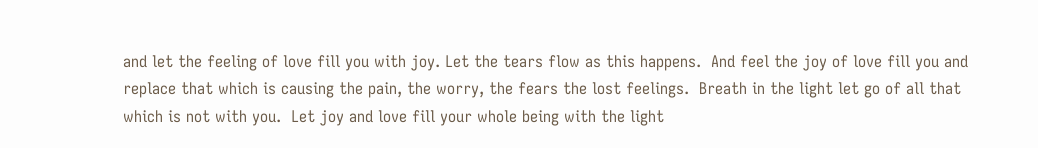and let the feeling of love fill you with joy. Let the tears flow as this happens.  And feel the joy of love fill you and replace that which is causing the pain, the worry, the fears the lost feelings.  Breath in the light let go of all that which is not with you.  Let joy and love fill your whole being with the light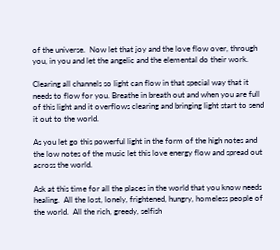of the universe.  Now let that joy and the love flow over, through you, in you and let the angelic and the elemental do their work.

Clearing all channels so light can flow in that special way that it needs to flow for you. Breathe in breath out and when you are full of this light and it overflows clearing and bringing light start to send it out to the world.

As you let go this powerful light in the form of the high notes and the low notes of the music let this love energy flow and spread out across the world.

Ask at this time for all the places in the world that you know needs healing.  All the lost, lonely, frightened, hungry, homeless people of the world.  All the rich, greedy, selfish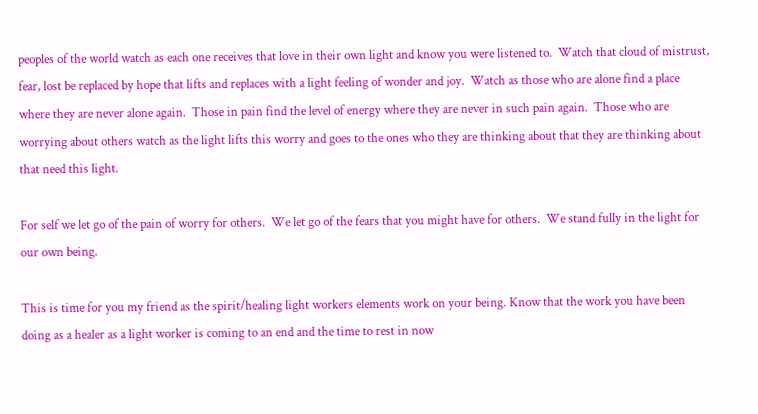peoples of the world watch as each one receives that love in their own light and know you were listened to.  Watch that cloud of mistrust, fear, lost be replaced by hope that lifts and replaces with a light feeling of wonder and joy.  Watch as those who are alone find a place where they are never alone again.  Those in pain find the level of energy where they are never in such pain again.  Those who are worrying about others watch as the light lifts this worry and goes to the ones who they are thinking about that they are thinking about that need this light.

For self we let go of the pain of worry for others.  We let go of the fears that you might have for others.  We stand fully in the light for our own being.

This is time for you my friend as the spirit/healing light workers elements work on your being. Know that the work you have been doing as a healer as a light worker is coming to an end and the time to rest in now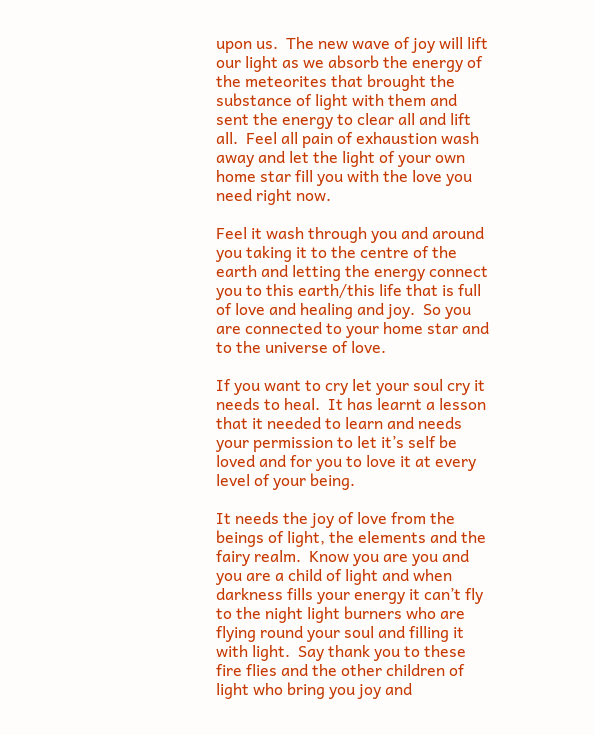upon us.  The new wave of joy will lift our light as we absorb the energy of the meteorites that brought the substance of light with them and sent the energy to clear all and lift all.  Feel all pain of exhaustion wash away and let the light of your own home star fill you with the love you need right now.

Feel it wash through you and around you taking it to the centre of the earth and letting the energy connect you to this earth/this life that is full of love and healing and joy.  So you are connected to your home star and to the universe of love.

If you want to cry let your soul cry it needs to heal.  It has learnt a lesson that it needed to learn and needs your permission to let it’s self be loved and for you to love it at every level of your being.

It needs the joy of love from the beings of light, the elements and the fairy realm.  Know you are you and you are a child of light and when darkness fills your energy it can’t fly to the night light burners who are flying round your soul and filling it with light.  Say thank you to these fire flies and the other children of light who bring you joy and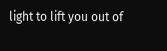light to lift you out of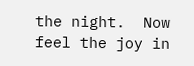the night.  Now feel the joy in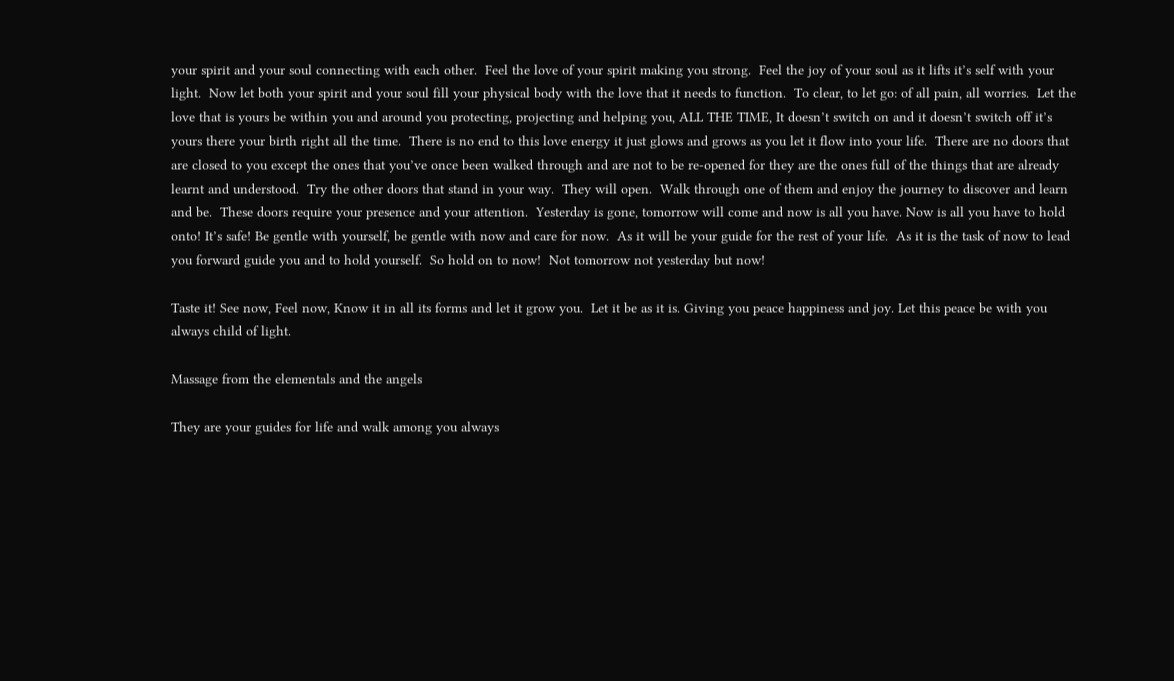your spirit and your soul connecting with each other.  Feel the love of your spirit making you strong.  Feel the joy of your soul as it lifts it’s self with your light.  Now let both your spirit and your soul fill your physical body with the love that it needs to function.  To clear, to let go: of all pain, all worries.  Let the love that is yours be within you and around you protecting, projecting and helping you, ALL THE TIME, It doesn’t switch on and it doesn’t switch off it’s yours there your birth right all the time.  There is no end to this love energy it just glows and grows as you let it flow into your life.  There are no doors that are closed to you except the ones that you’ve once been walked through and are not to be re-opened for they are the ones full of the things that are already learnt and understood.  Try the other doors that stand in your way.  They will open.  Walk through one of them and enjoy the journey to discover and learn and be.  These doors require your presence and your attention.  Yesterday is gone, tomorrow will come and now is all you have. Now is all you have to hold onto! It’s safe! Be gentle with yourself, be gentle with now and care for now.  As it will be your guide for the rest of your life.  As it is the task of now to lead you forward guide you and to hold yourself.  So hold on to now!  Not tomorrow not yesterday but now!

Taste it! See now, Feel now, Know it in all its forms and let it grow you.  Let it be as it is. Giving you peace happiness and joy. Let this peace be with you always child of light.

Massage from the elementals and the angels

They are your guides for life and walk among you always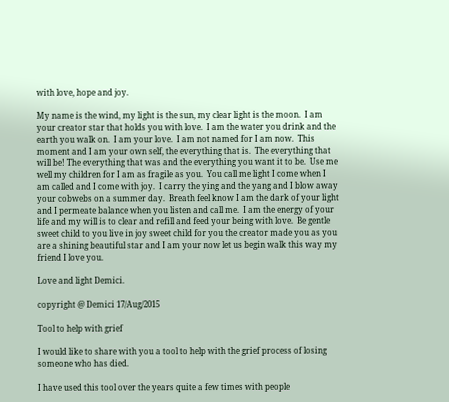with love, hope and joy.

My name is the wind, my light is the sun, my clear light is the moon.  I am your creator star that holds you with love.  I am the water you drink and the earth you walk on.  I am your love.  I am not named for I am now.  This moment and I am your own self, the everything that is.  The everything that will be! The everything that was and the everything you want it to be.  Use me well my children for I am as fragile as you.  You call me light I come when I am called and I come with joy.  I carry the ying and the yang and I blow away your cobwebs on a summer day.  Breath feel know I am the dark of your light and I permeate balance when you listen and call me.  I am the energy of your life and my will is to clear and refill and feed your being with love.  Be gentle sweet child to you live in joy sweet child for you the creator made you as you are a shining beautiful star and I am your now let us begin walk this way my friend I love you.

Love and light Demici.

copyright @ Demici 17/Aug/2015

Tool to help with grief

I would like to share with you a tool to help with the grief process of losing someone who has died.

I have used this tool over the years quite a few times with people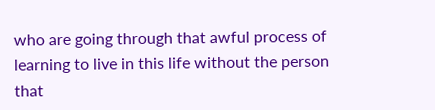who are going through that awful process of learning to live in this life without the person that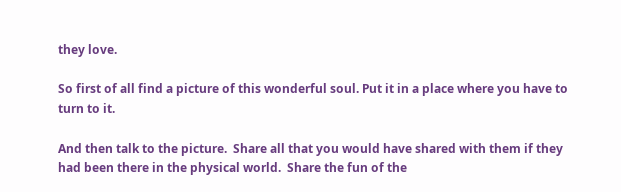they love.

So first of all find a picture of this wonderful soul. Put it in a place where you have to turn to it.

And then talk to the picture.  Share all that you would have shared with them if they had been there in the physical world.  Share the fun of the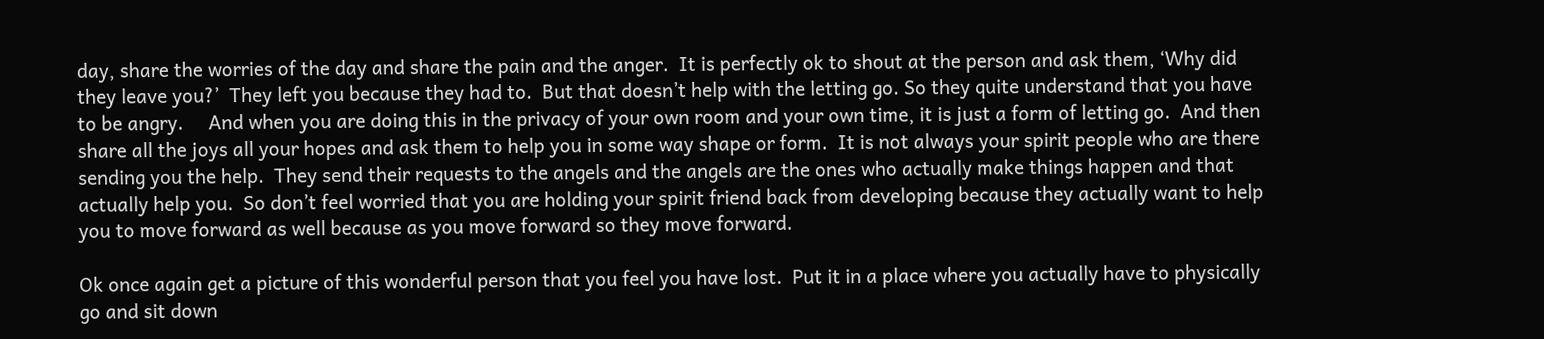day, share the worries of the day and share the pain and the anger.  It is perfectly ok to shout at the person and ask them, ‘Why did they leave you?’  They left you because they had to.  But that doesn’t help with the letting go. So they quite understand that you have to be angry.     And when you are doing this in the privacy of your own room and your own time, it is just a form of letting go.  And then share all the joys all your hopes and ask them to help you in some way shape or form.  It is not always your spirit people who are there sending you the help.  They send their requests to the angels and the angels are the ones who actually make things happen and that actually help you.  So don’t feel worried that you are holding your spirit friend back from developing because they actually want to help you to move forward as well because as you move forward so they move forward.

Ok once again get a picture of this wonderful person that you feel you have lost.  Put it in a place where you actually have to physically go and sit down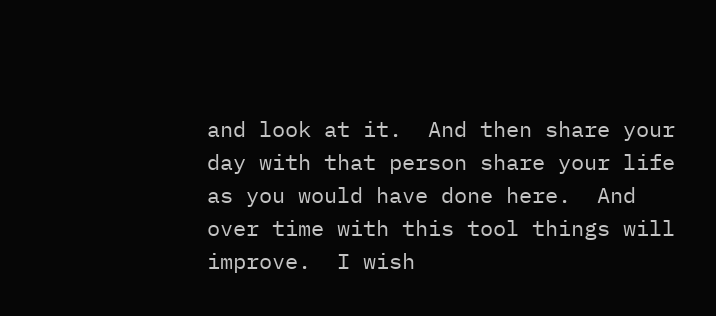and look at it.  And then share your day with that person share your life as you would have done here.  And over time with this tool things will improve.  I wish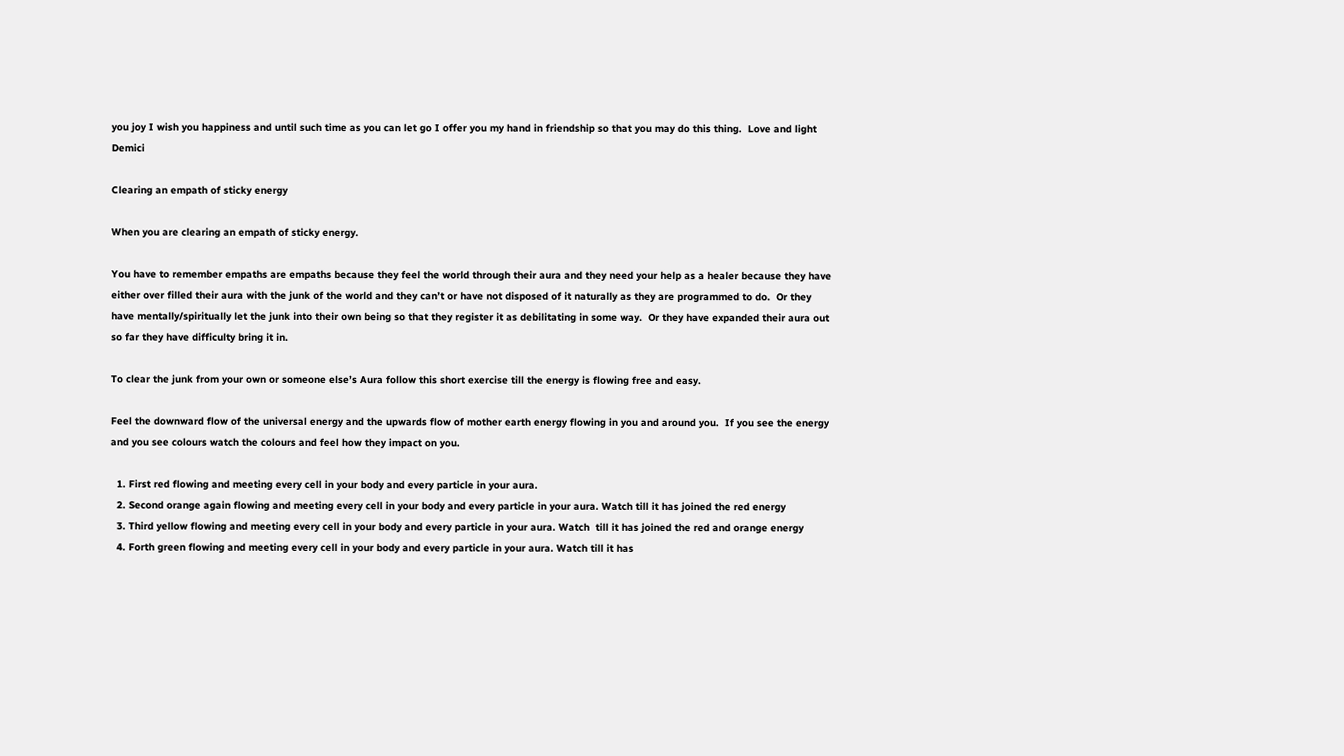you joy I wish you happiness and until such time as you can let go I offer you my hand in friendship so that you may do this thing.  Love and light Demici

Clearing an empath of sticky energy

When you are clearing an empath of sticky energy.

You have to remember empaths are empaths because they feel the world through their aura and they need your help as a healer because they have either over filled their aura with the junk of the world and they can’t or have not disposed of it naturally as they are programmed to do.  Or they have mentally/spiritually let the junk into their own being so that they register it as debilitating in some way.  Or they have expanded their aura out so far they have difficulty bring it in.

To clear the junk from your own or someone else’s Aura follow this short exercise till the energy is flowing free and easy.

Feel the downward flow of the universal energy and the upwards flow of mother earth energy flowing in you and around you.  If you see the energy and you see colours watch the colours and feel how they impact on you.

  1. First red flowing and meeting every cell in your body and every particle in your aura.
  2. Second orange again flowing and meeting every cell in your body and every particle in your aura. Watch till it has joined the red energy
  3. Third yellow flowing and meeting every cell in your body and every particle in your aura. Watch  till it has joined the red and orange energy
  4. Forth green flowing and meeting every cell in your body and every particle in your aura. Watch till it has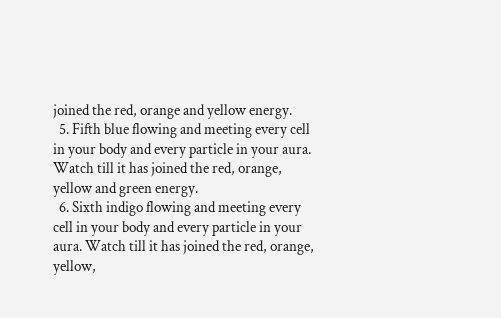joined the red, orange and yellow energy.
  5. Fifth blue flowing and meeting every cell in your body and every particle in your aura. Watch till it has joined the red, orange, yellow and green energy.
  6. Sixth indigo flowing and meeting every cell in your body and every particle in your aura. Watch till it has joined the red, orange, yellow,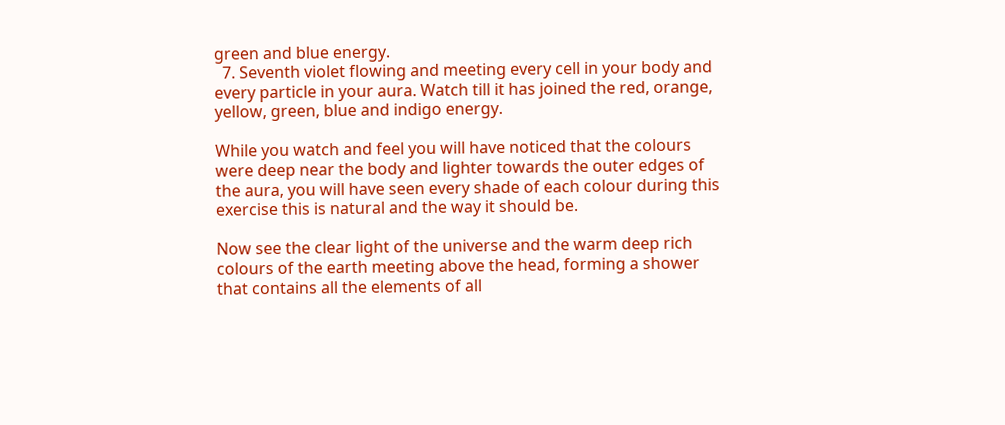green and blue energy.
  7. Seventh violet flowing and meeting every cell in your body and every particle in your aura. Watch till it has joined the red, orange, yellow, green, blue and indigo energy.

While you watch and feel you will have noticed that the colours were deep near the body and lighter towards the outer edges of the aura, you will have seen every shade of each colour during this exercise this is natural and the way it should be.

Now see the clear light of the universe and the warm deep rich colours of the earth meeting above the head, forming a shower that contains all the elements of all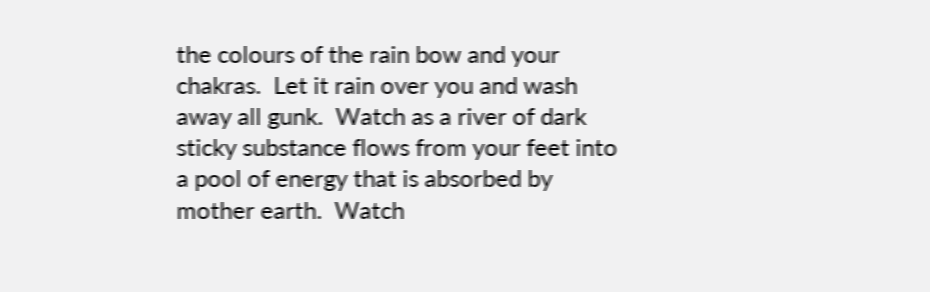the colours of the rain bow and your chakras.  Let it rain over you and wash away all gunk.  Watch as a river of dark sticky substance flows from your feet into a pool of energy that is absorbed by mother earth.  Watch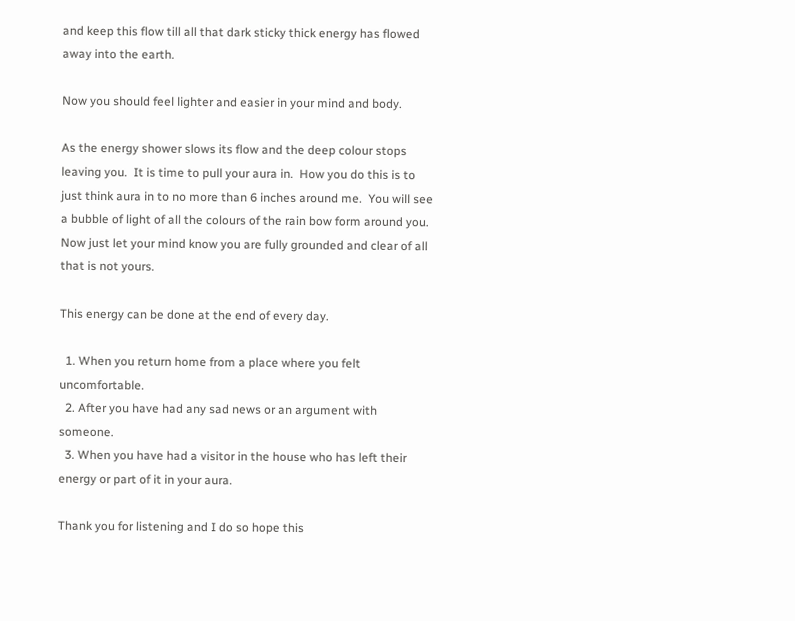and keep this flow till all that dark sticky thick energy has flowed away into the earth.

Now you should feel lighter and easier in your mind and body.

As the energy shower slows its flow and the deep colour stops leaving you.  It is time to pull your aura in.  How you do this is to just think aura in to no more than 6 inches around me.  You will see a bubble of light of all the colours of the rain bow form around you.  Now just let your mind know you are fully grounded and clear of all that is not yours.

This energy can be done at the end of every day.

  1. When you return home from a place where you felt uncomfortable.
  2. After you have had any sad news or an argument with someone.
  3. When you have had a visitor in the house who has left their energy or part of it in your aura.

Thank you for listening and I do so hope this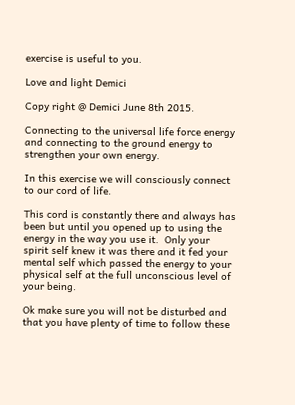exercise is useful to you.

Love and light Demici

Copy right @ Demici June 8th 2015.

Connecting to the universal life force energy and connecting to the ground energy to strengthen your own energy.

In this exercise we will consciously connect to our cord of life.

This cord is constantly there and always has been but until you opened up to using the energy in the way you use it.  Only your spirit self knew it was there and it fed your mental self which passed the energy to your physical self at the full unconscious level of your being.

Ok make sure you will not be disturbed and that you have plenty of time to follow these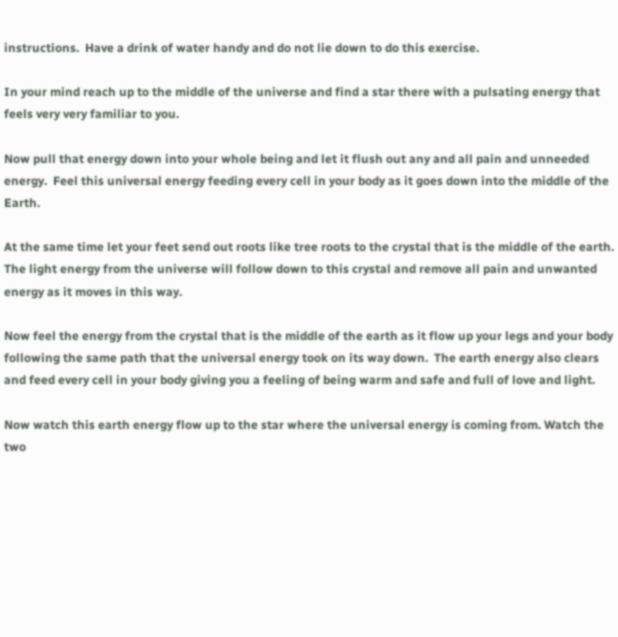instructions.  Have a drink of water handy and do not lie down to do this exercise.

In your mind reach up to the middle of the universe and find a star there with a pulsating energy that feels very very familiar to you.

Now pull that energy down into your whole being and let it flush out any and all pain and unneeded energy.  Feel this universal energy feeding every cell in your body as it goes down into the middle of the Earth.

At the same time let your feet send out roots like tree roots to the crystal that is the middle of the earth.  The light energy from the universe will follow down to this crystal and remove all pain and unwanted energy as it moves in this way.

Now feel the energy from the crystal that is the middle of the earth as it flow up your legs and your body following the same path that the universal energy took on its way down.  The earth energy also clears and feed every cell in your body giving you a feeling of being warm and safe and full of love and light.

Now watch this earth energy flow up to the star where the universal energy is coming from. Watch the two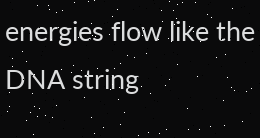energies flow like the DNA string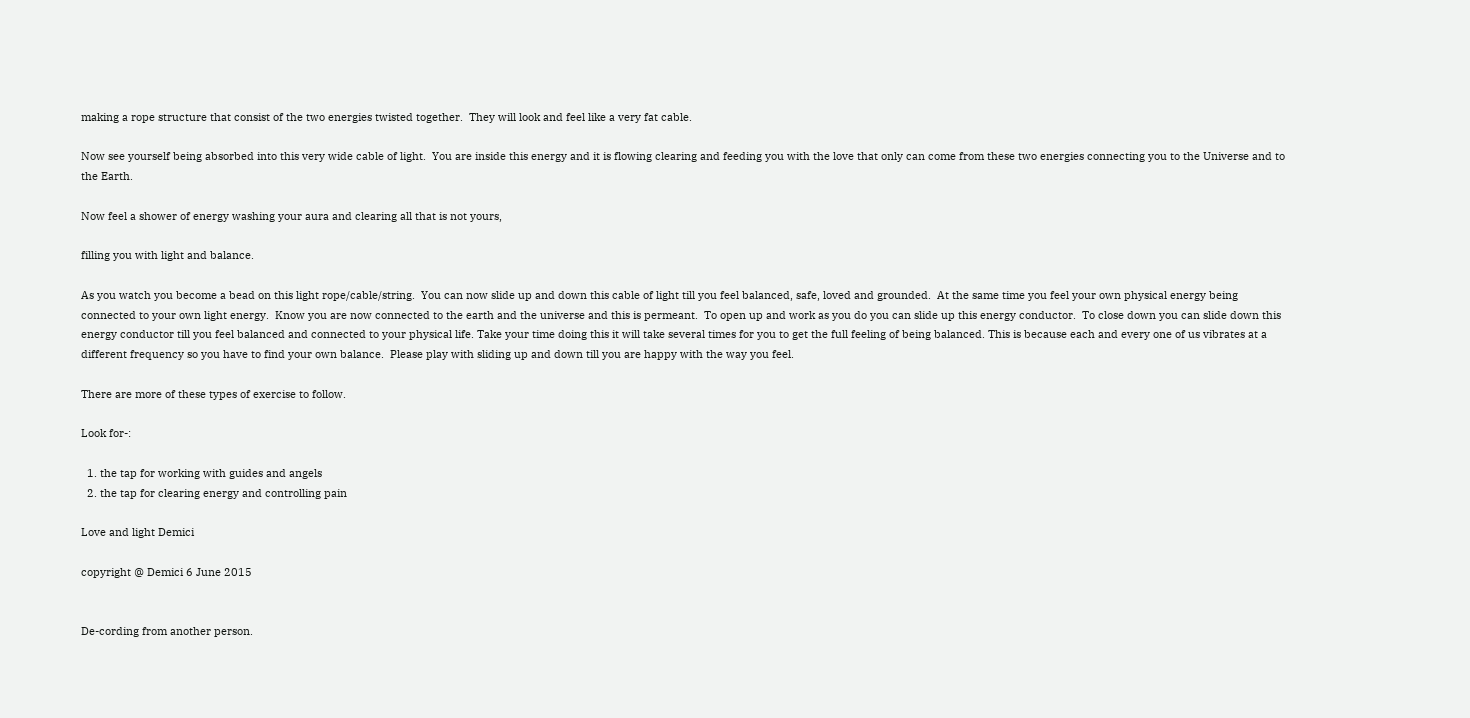making a rope structure that consist of the two energies twisted together.  They will look and feel like a very fat cable.

Now see yourself being absorbed into this very wide cable of light.  You are inside this energy and it is flowing clearing and feeding you with the love that only can come from these two energies connecting you to the Universe and to the Earth.

Now feel a shower of energy washing your aura and clearing all that is not yours,

filling you with light and balance.

As you watch you become a bead on this light rope/cable/string.  You can now slide up and down this cable of light till you feel balanced, safe, loved and grounded.  At the same time you feel your own physical energy being connected to your own light energy.  Know you are now connected to the earth and the universe and this is permeant.  To open up and work as you do you can slide up this energy conductor.  To close down you can slide down this energy conductor till you feel balanced and connected to your physical life. Take your time doing this it will take several times for you to get the full feeling of being balanced. This is because each and every one of us vibrates at a different frequency so you have to find your own balance.  Please play with sliding up and down till you are happy with the way you feel.

There are more of these types of exercise to follow.

Look for-:

  1. the tap for working with guides and angels
  2. the tap for clearing energy and controlling pain

Love and light Demici

copyright @ Demici 6 June 2015


De-cording from another person.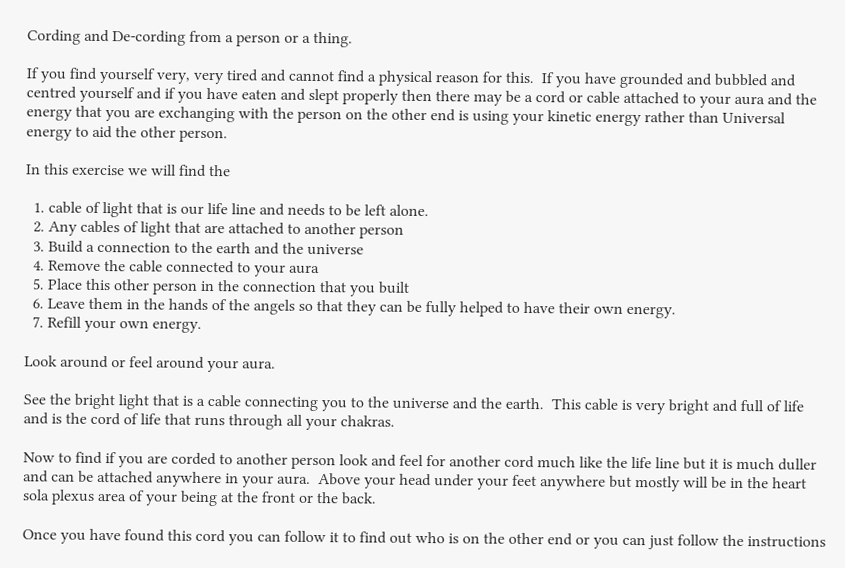Cording and De-cording from a person or a thing.

If you find yourself very, very tired and cannot find a physical reason for this.  If you have grounded and bubbled and centred yourself and if you have eaten and slept properly then there may be a cord or cable attached to your aura and the energy that you are exchanging with the person on the other end is using your kinetic energy rather than Universal energy to aid the other person.

In this exercise we will find the

  1. cable of light that is our life line and needs to be left alone.
  2. Any cables of light that are attached to another person
  3. Build a connection to the earth and the universe
  4. Remove the cable connected to your aura
  5. Place this other person in the connection that you built
  6. Leave them in the hands of the angels so that they can be fully helped to have their own energy.
  7. Refill your own energy.

Look around or feel around your aura.

See the bright light that is a cable connecting you to the universe and the earth.  This cable is very bright and full of life and is the cord of life that runs through all your chakras.

Now to find if you are corded to another person look and feel for another cord much like the life line but it is much duller and can be attached anywhere in your aura.  Above your head under your feet anywhere but mostly will be in the heart sola plexus area of your being at the front or the back.

Once you have found this cord you can follow it to find out who is on the other end or you can just follow the instructions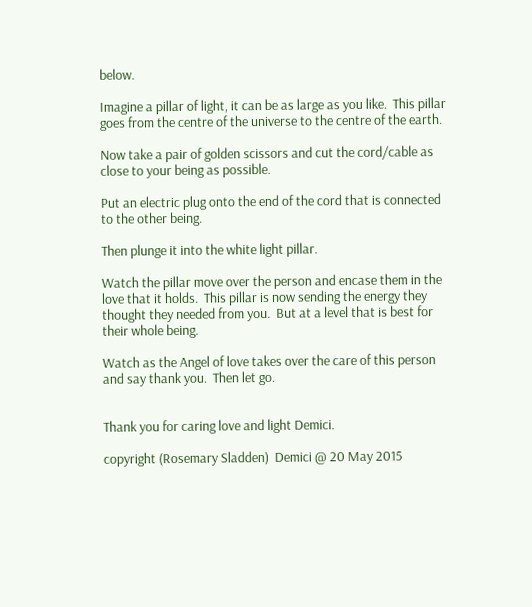below.

Imagine a pillar of light, it can be as large as you like.  This pillar goes from the centre of the universe to the centre of the earth.

Now take a pair of golden scissors and cut the cord/cable as close to your being as possible.

Put an electric plug onto the end of the cord that is connected to the other being.

Then plunge it into the white light pillar.

Watch the pillar move over the person and encase them in the love that it holds.  This pillar is now sending the energy they thought they needed from you.  But at a level that is best for their whole being.

Watch as the Angel of love takes over the care of this person and say thank you.  Then let go.


Thank you for caring love and light Demici.

copyright (Rosemary Sladden)  Demici @ 20 May 2015